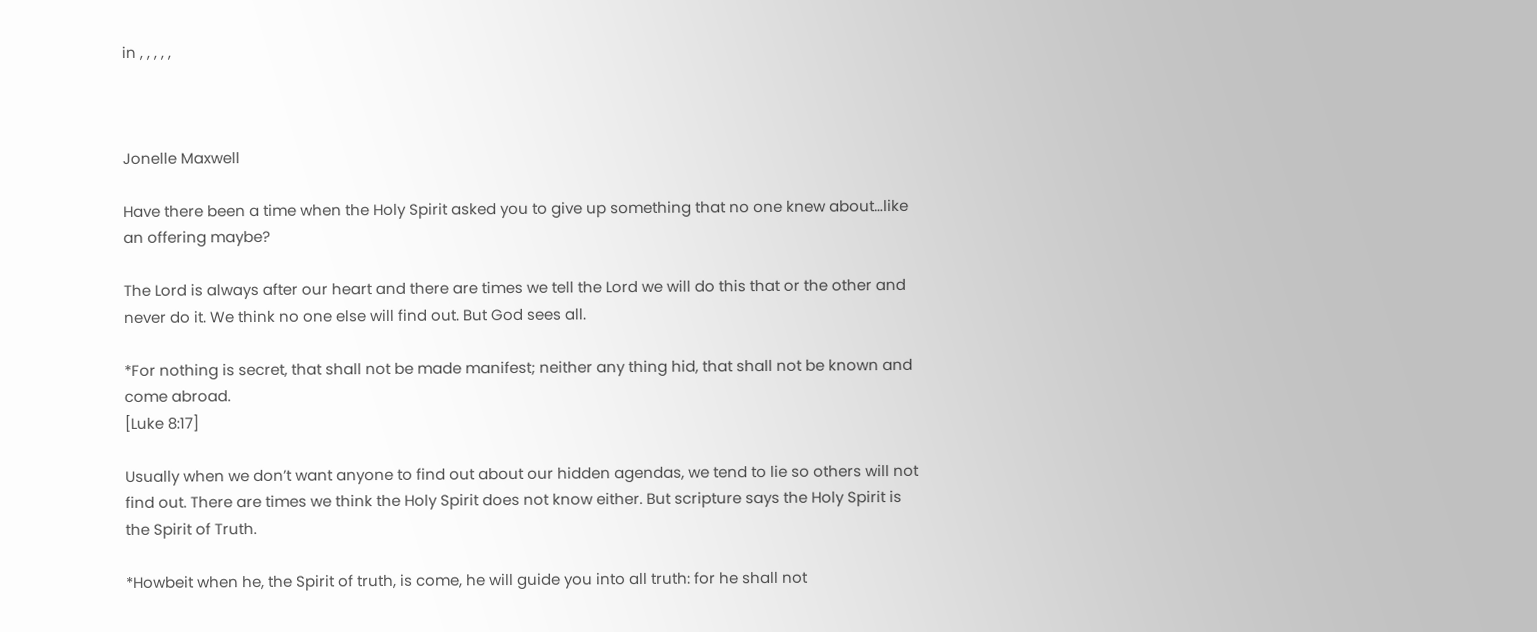in , , , , ,



Jonelle Maxwell

Have there been a time when the Holy Spirit asked you to give up something that no one knew about…like an offering maybe?

The Lord is always after our heart and there are times we tell the Lord we will do this that or the other and never do it. We think no one else will find out. But God sees all.

*For nothing is secret, that shall not be made manifest; neither any thing hid, that shall not be known and come abroad.
[Luke 8:17]

Usually when we don’t want anyone to find out about our hidden agendas, we tend to lie so others will not find out. There are times we think the Holy Spirit does not know either. But scripture says the Holy Spirit is the Spirit of Truth.

*Howbeit when he, the Spirit of truth, is come, he will guide you into all truth: for he shall not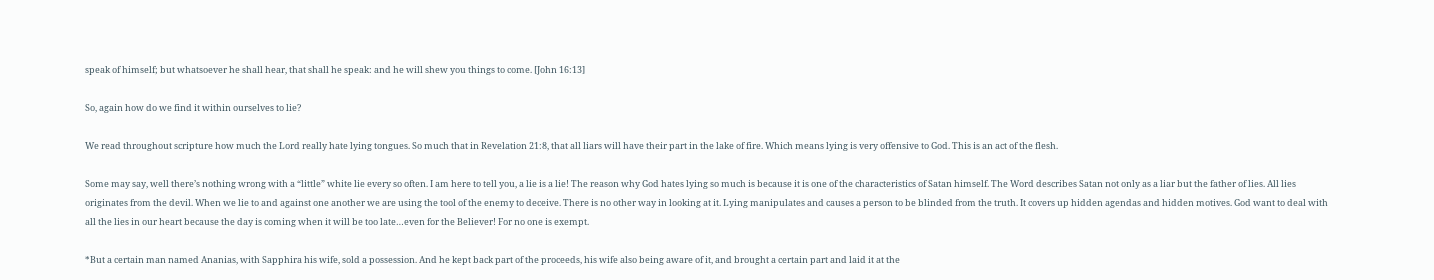speak of himself; but whatsoever he shall hear, that shall he speak: and he will shew you things to come. [John 16:13]

So, again how do we find it within ourselves to lie?

We read throughout scripture how much the Lord really hate lying tongues. So much that in Revelation 21:8, that all liars will have their part in the lake of fire. Which means lying is very offensive to God. This is an act of the flesh.

Some may say, well there’s nothing wrong with a “little” white lie every so often. I am here to tell you, a lie is a lie! The reason why God hates lying so much is because it is one of the characteristics of Satan himself. The Word describes Satan not only as a liar but the father of lies. All lies originates from the devil. When we lie to and against one another we are using the tool of the enemy to deceive. There is no other way in looking at it. Lying manipulates and causes a person to be blinded from the truth. It covers up hidden agendas and hidden motives. God want to deal with all the lies in our heart because the day is coming when it will be too late…even for the Believer! For no one is exempt.

*But a certain man named Ananias, with Sapphira his wife, sold a possession. And he kept back part of the proceeds, his wife also being aware of it, and brought a certain part and laid it at the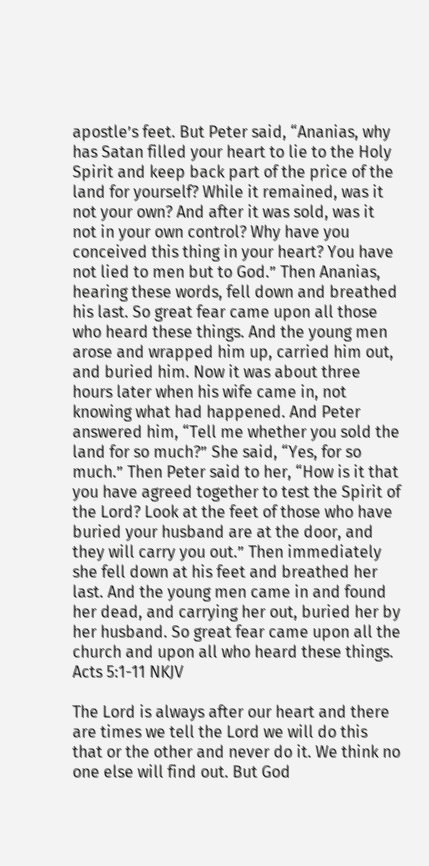apostle’s feet. But Peter said, “Ananias, why has Satan filled your heart to lie to the Holy Spirit and keep back part of the price of the land for yourself? While it remained, was it not your own? And after it was sold, was it not in your own control? Why have you conceived this thing in your heart? You have not lied to men but to God.” Then Ananias, hearing these words, fell down and breathed his last. So great fear came upon all those who heard these things. And the young men arose and wrapped him up, carried him out, and buried him. Now it was about three hours later when his wife came in, not knowing what had happened. And Peter answered him, “Tell me whether you sold the land for so much?” She said, “Yes, for so much.” Then Peter said to her, “How is it that you have agreed together to test the Spirit of the Lord? Look at the feet of those who have buried your husband are at the door, and they will carry you out.” Then immediately she fell down at his feet and breathed her last. And the young men came in and found her dead, and carrying her out, buried her by her husband. So great fear came upon all the church and upon all who heard these things. Acts 5:1-11 NKJV

The Lord is always after our heart and there are times we tell the Lord we will do this that or the other and never do it. We think no one else will find out. But God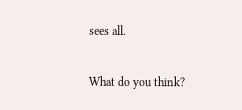sees all.

What do you think?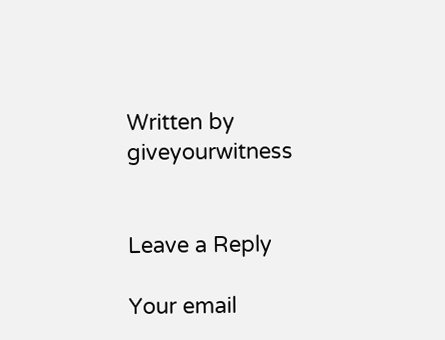Written by giveyourwitness


Leave a Reply

Your email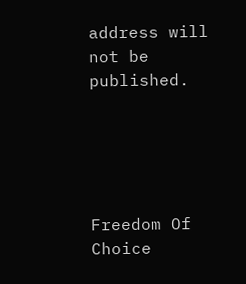address will not be published.





Freedom Of Choice